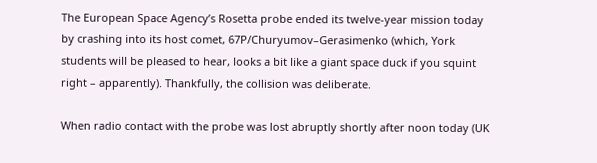The European Space Agency’s Rosetta probe ended its twelve-year mission today by crashing into its host comet, 67P/Churyumov–Gerasimenko (which, York students will be pleased to hear, looks a bit like a giant space duck if you squint right – apparently). Thankfully, the collision was deliberate.

When radio contact with the probe was lost abruptly shortly after noon today (UK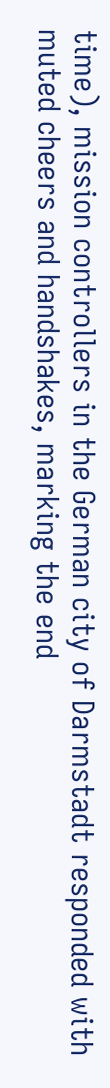time), mission controllers in the German city of Darmstadt responded with muted cheers and handshakes, marking the end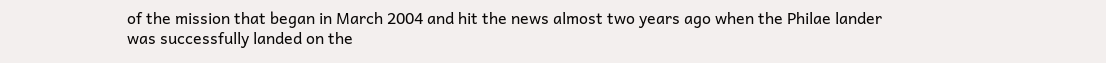of the mission that began in March 2004 and hit the news almost two years ago when the Philae lander was successfully landed on the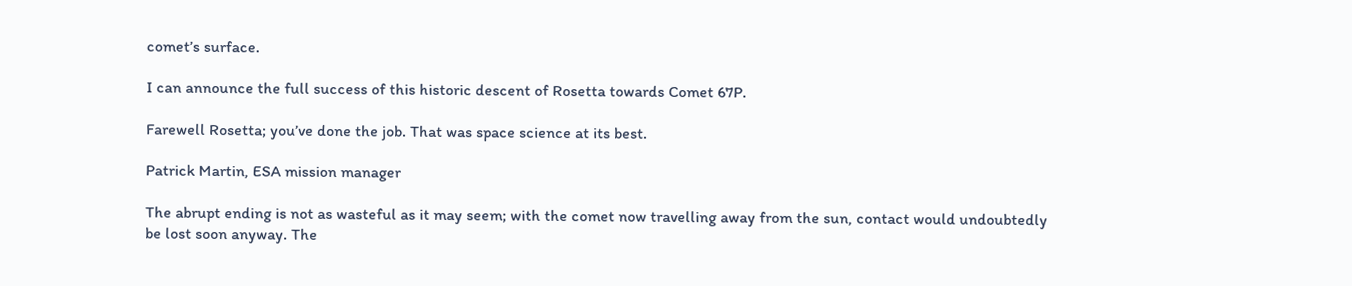comet’s surface.

I can announce the full success of this historic descent of Rosetta towards Comet 67P.

Farewell Rosetta; you’ve done the job. That was space science at its best.

Patrick Martin, ESA mission manager

The abrupt ending is not as wasteful as it may seem; with the comet now travelling away from the sun, contact would undoubtedly be lost soon anyway. The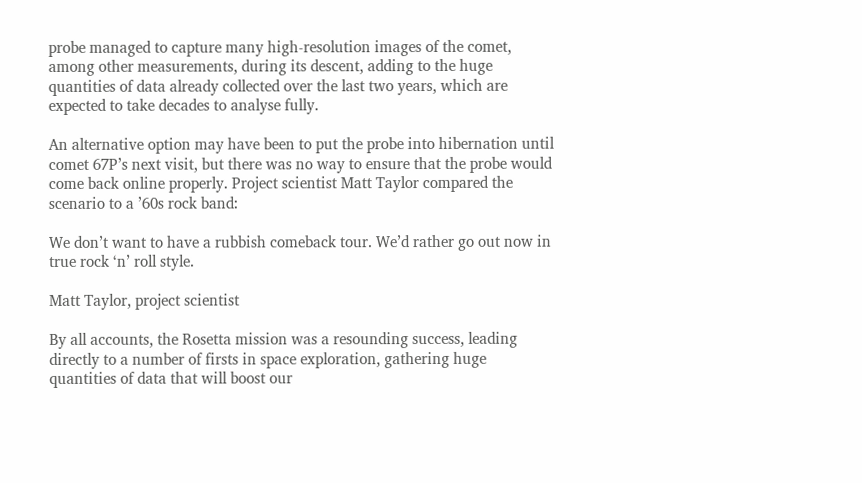probe managed to capture many high-resolution images of the comet, among other measurements, during its descent, adding to the huge quantities of data already collected over the last two years, which are expected to take decades to analyse fully.

An alternative option may have been to put the probe into hibernation until comet 67P’s next visit, but there was no way to ensure that the probe would come back online properly. Project scientist Matt Taylor compared the scenario to a ’60s rock band:

We don’t want to have a rubbish comeback tour. We’d rather go out now in true rock ‘n’ roll style.

Matt Taylor, project scientist

By all accounts, the Rosetta mission was a resounding success, leading directly to a number of firsts in space exploration, gathering huge quantities of data that will boost our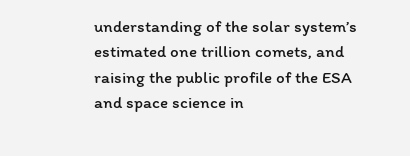understanding of the solar system’s estimated one trillion comets, and raising the public profile of the ESA and space science in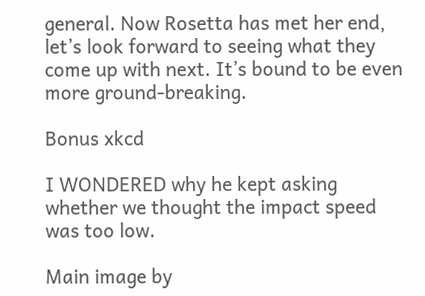general. Now Rosetta has met her end, let’s look forward to seeing what they come up with next. It’s bound to be even more ground-breaking.

Bonus xkcd

I WONDERED why he kept asking whether we thought the impact speed was too low.

Main image by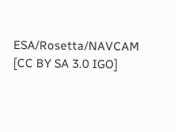ESA/Rosetta/NAVCAM [CC BY SA 3.0 IGO]